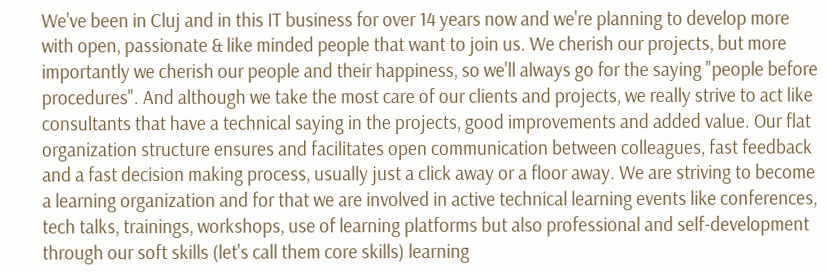We've been in Cluj and in this IT business for over 14 years now and we're planning to develop more with open, passionate & like minded people that want to join us. We cherish our projects, but more importantly we cherish our people and their happiness, so we'll always go for the saying "people before procedures". And although we take the most care of our clients and projects, we really strive to act like consultants that have a technical saying in the projects, good improvements and added value. Our flat organization structure ensures and facilitates open communication between colleagues, fast feedback and a fast decision making process, usually just a click away or a floor away. We are striving to become a learning organization and for that we are involved in active technical learning events like conferences, tech talks, trainings, workshops, use of learning platforms but also professional and self-development through our soft skills (let's call them core skills) learning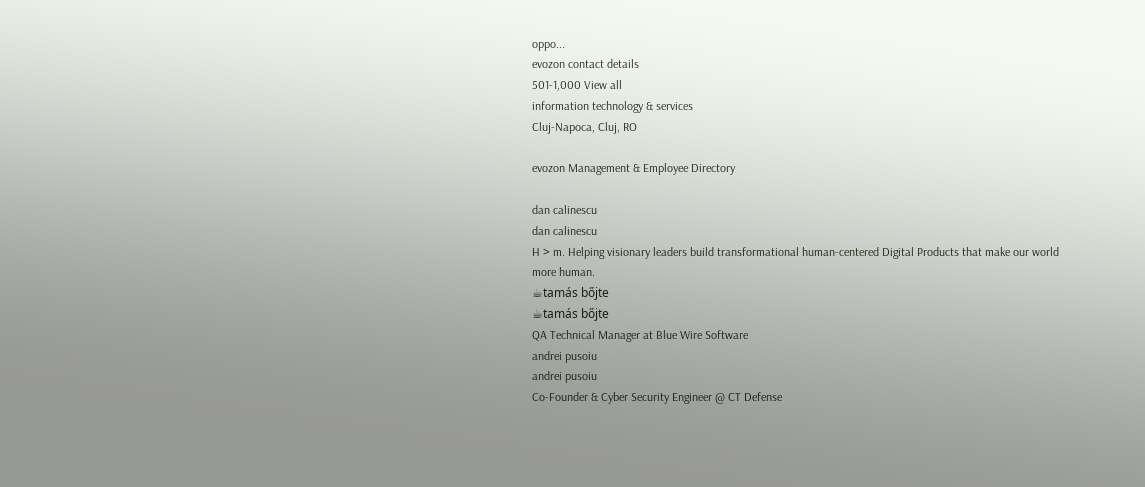oppo...
evozon contact details
501-1,000 View all
information technology & services
Cluj-Napoca, Cluj, RO

evozon Management & Employee Directory

dan calinescu
dan calinescu
H > m. Helping visionary leaders build transformational human-centered Digital Products that make our world more human.
☕tamás bőjte
☕tamás bőjte
QA Technical Manager at Blue Wire Software
andrei pusoiu
andrei pusoiu
Co-Founder & Cyber Security Engineer @ CT Defense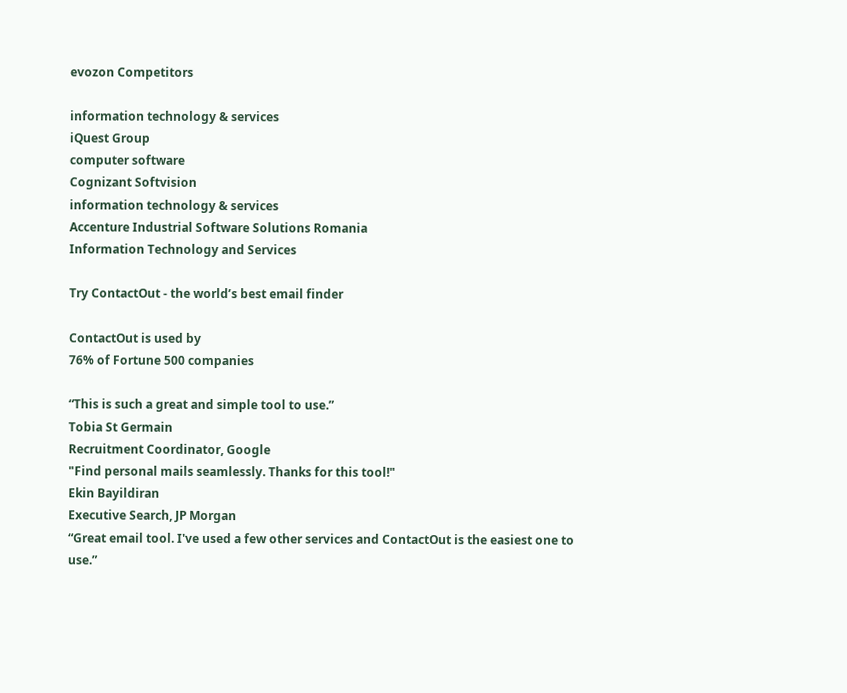evozon Competitors

information technology & services
iQuest Group
computer software
Cognizant Softvision
information technology & services
Accenture Industrial Software Solutions Romania
Information Technology and Services

Try ContactOut - the world’s best email finder

ContactOut is used by
76% of Fortune 500 companies

“This is such a great and simple tool to use.”
Tobia St Germain
Recruitment Coordinator, Google
"Find personal mails seamlessly. Thanks for this tool!"
Ekin Bayildiran
Executive Search, JP Morgan
“Great email tool. I've used a few other services and ContactOut is the easiest one to use.”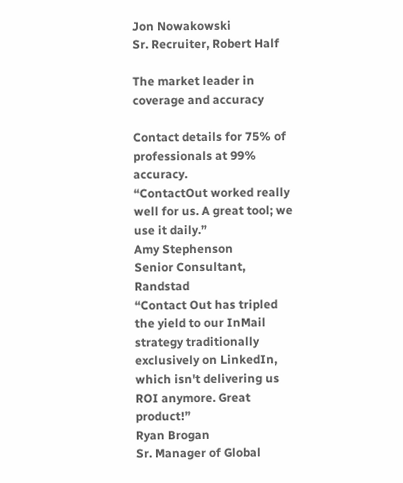Jon Nowakowski
Sr. Recruiter, Robert Half

The market leader in coverage and accuracy

Contact details for 75% of professionals at 99% accuracy.
“ContactOut worked really well for us. A great tool; we use it daily.”
Amy Stephenson
Senior Consultant, Randstad
“Contact Out has tripled the yield to our InMail strategy traditionally exclusively on LinkedIn, which isn't delivering us ROI anymore. Great product!”
Ryan Brogan
Sr. Manager of Global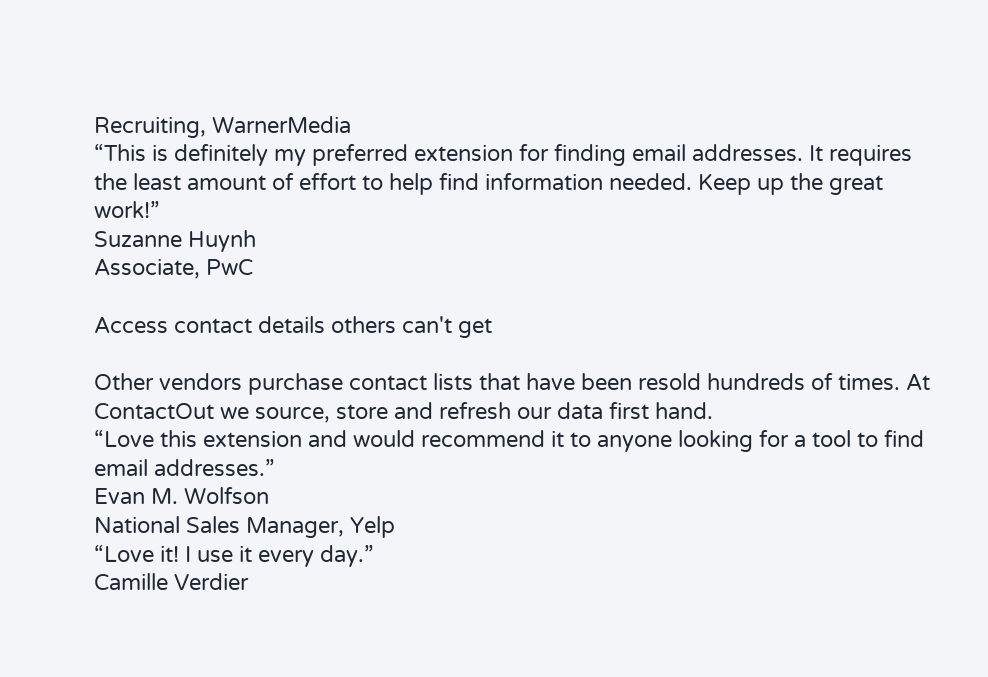Recruiting, WarnerMedia
“This is definitely my preferred extension for finding email addresses. It requires the least amount of effort to help find information needed. Keep up the great work!”
Suzanne Huynh
Associate, PwC

Access contact details others can't get

Other vendors purchase contact lists that have been resold hundreds of times. At ContactOut we source, store and refresh our data first hand.
“Love this extension and would recommend it to anyone looking for a tool to find email addresses.”
Evan M. Wolfson
National Sales Manager, Yelp
“Love it! I use it every day.”
Camille Verdier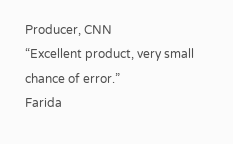Producer, CNN
“Excellent product, very small chance of error.”
Farida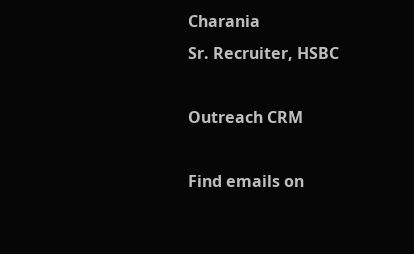Charania
Sr. Recruiter, HSBC

Outreach CRM

Find emails on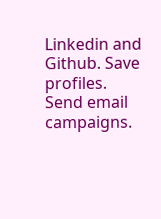Linkedin and Github. Save profiles. Send email campaigns.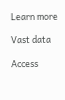Learn more

Vast data

Access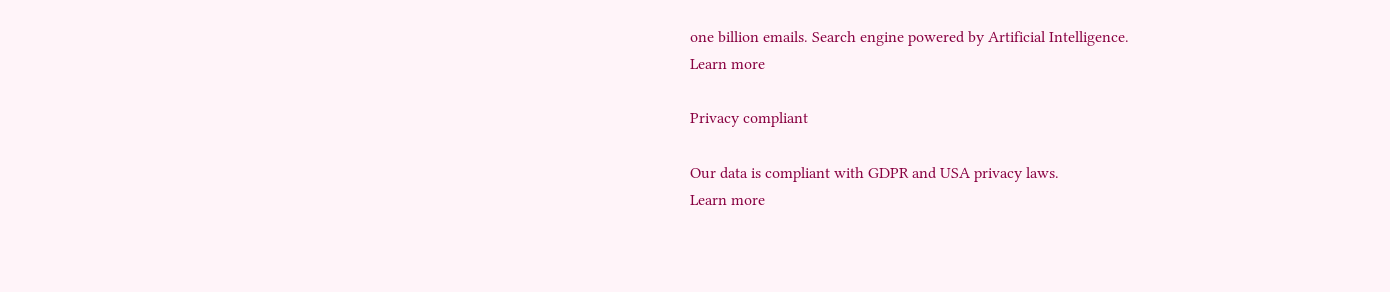one billion emails. Search engine powered by Artificial Intelligence.
Learn more

Privacy compliant

Our data is compliant with GDPR and USA privacy laws.
Learn more